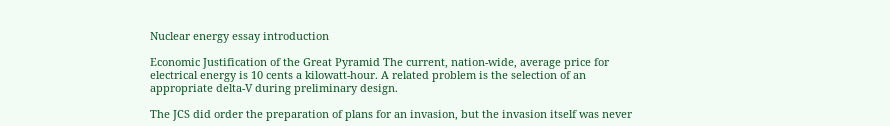Nuclear energy essay introduction

Economic Justification of the Great Pyramid The current, nation-wide, average price for electrical energy is 10 cents a kilowatt-hour. A related problem is the selection of an appropriate delta-V during preliminary design.

The JCS did order the preparation of plans for an invasion, but the invasion itself was never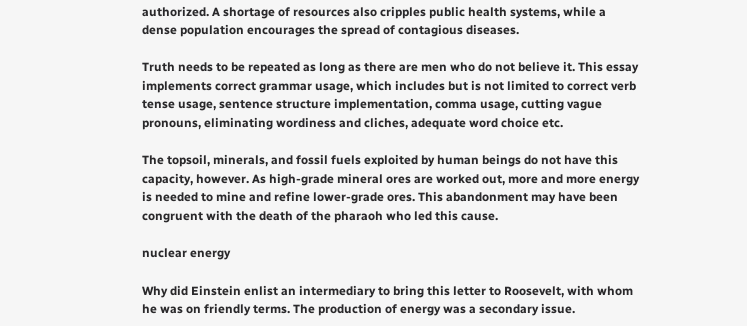authorized. A shortage of resources also cripples public health systems, while a dense population encourages the spread of contagious diseases.

Truth needs to be repeated as long as there are men who do not believe it. This essay implements correct grammar usage, which includes but is not limited to correct verb tense usage, sentence structure implementation, comma usage, cutting vague pronouns, eliminating wordiness and cliches, adequate word choice etc.

The topsoil, minerals, and fossil fuels exploited by human beings do not have this capacity, however. As high-grade mineral ores are worked out, more and more energy is needed to mine and refine lower-grade ores. This abandonment may have been congruent with the death of the pharaoh who led this cause.

nuclear energy

Why did Einstein enlist an intermediary to bring this letter to Roosevelt, with whom he was on friendly terms. The production of energy was a secondary issue.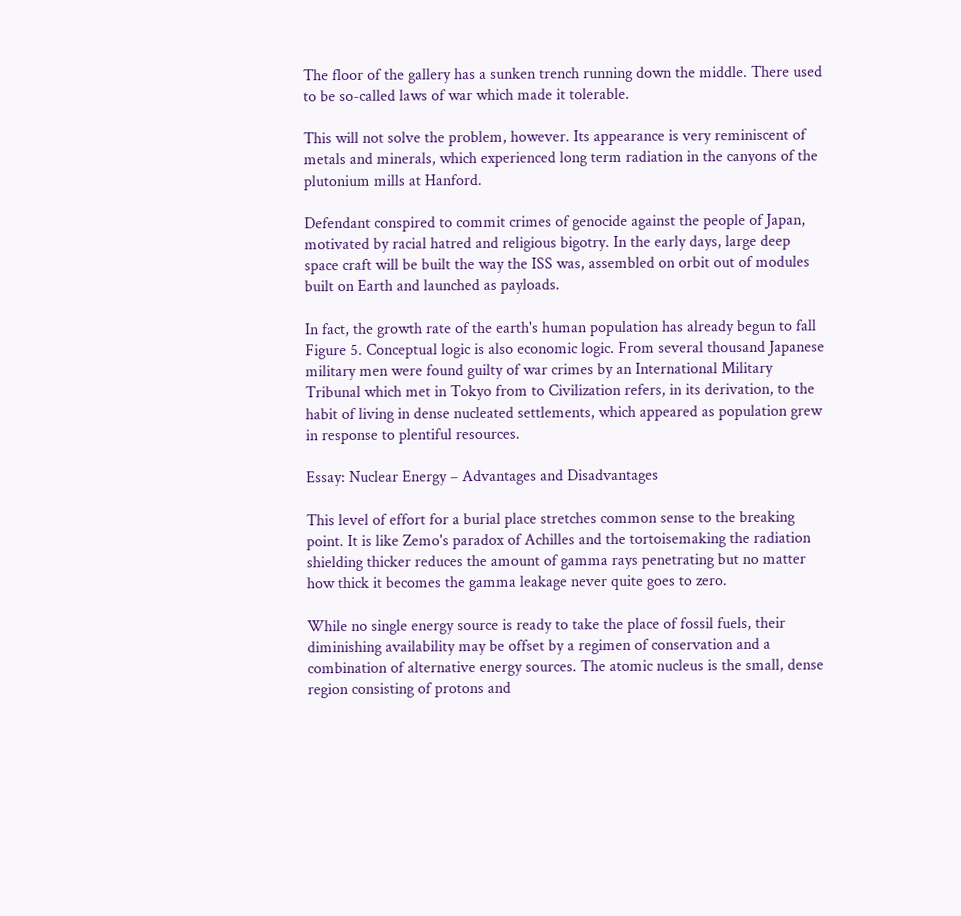The floor of the gallery has a sunken trench running down the middle. There used to be so-called laws of war which made it tolerable.

This will not solve the problem, however. Its appearance is very reminiscent of metals and minerals, which experienced long term radiation in the canyons of the plutonium mills at Hanford.

Defendant conspired to commit crimes of genocide against the people of Japan, motivated by racial hatred and religious bigotry. In the early days, large deep space craft will be built the way the ISS was, assembled on orbit out of modules built on Earth and launched as payloads.

In fact, the growth rate of the earth's human population has already begun to fall Figure 5. Conceptual logic is also economic logic. From several thousand Japanese military men were found guilty of war crimes by an International Military Tribunal which met in Tokyo from to Civilization refers, in its derivation, to the habit of living in dense nucleated settlements, which appeared as population grew in response to plentiful resources.

Essay: Nuclear Energy – Advantages and Disadvantages

This level of effort for a burial place stretches common sense to the breaking point. It is like Zemo's paradox of Achilles and the tortoisemaking the radiation shielding thicker reduces the amount of gamma rays penetrating but no matter how thick it becomes the gamma leakage never quite goes to zero.

While no single energy source is ready to take the place of fossil fuels, their diminishing availability may be offset by a regimen of conservation and a combination of alternative energy sources. The atomic nucleus is the small, dense region consisting of protons and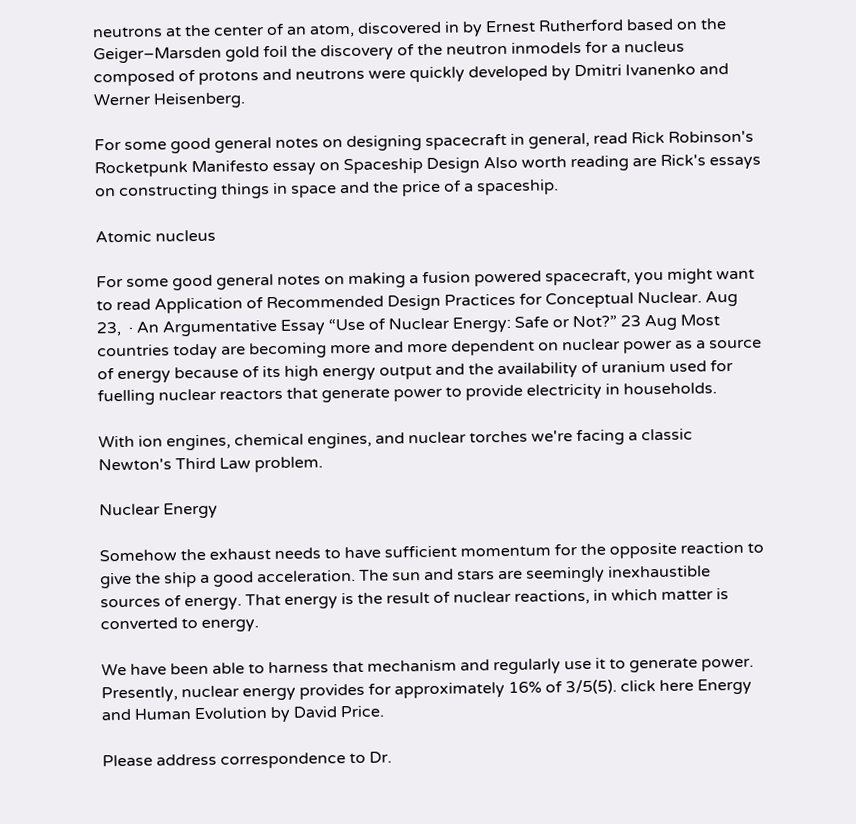neutrons at the center of an atom, discovered in by Ernest Rutherford based on the Geiger–Marsden gold foil the discovery of the neutron inmodels for a nucleus composed of protons and neutrons were quickly developed by Dmitri Ivanenko and Werner Heisenberg.

For some good general notes on designing spacecraft in general, read Rick Robinson's Rocketpunk Manifesto essay on Spaceship Design Also worth reading are Rick's essays on constructing things in space and the price of a spaceship.

Atomic nucleus

For some good general notes on making a fusion powered spacecraft, you might want to read Application of Recommended Design Practices for Conceptual Nuclear. Aug 23,  · An Argumentative Essay “Use of Nuclear Energy: Safe or Not?” 23 Aug Most countries today are becoming more and more dependent on nuclear power as a source of energy because of its high energy output and the availability of uranium used for fuelling nuclear reactors that generate power to provide electricity in households.

With ion engines, chemical engines, and nuclear torches we're facing a classic Newton's Third Law problem.

Nuclear Energy

Somehow the exhaust needs to have sufficient momentum for the opposite reaction to give the ship a good acceleration. The sun and stars are seemingly inexhaustible sources of energy. That energy is the result of nuclear reactions, in which matter is converted to energy.

We have been able to harness that mechanism and regularly use it to generate power. Presently, nuclear energy provides for approximately 16% of 3/5(5). click here Energy and Human Evolution by David Price.

Please address correspondence to Dr.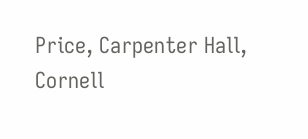Price, Carpenter Hall, Cornell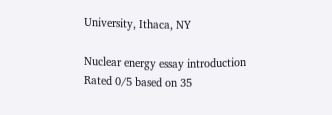University, Ithaca, NY

Nuclear energy essay introduction
Rated 0/5 based on 35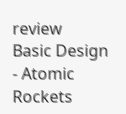review
Basic Design - Atomic Rockets